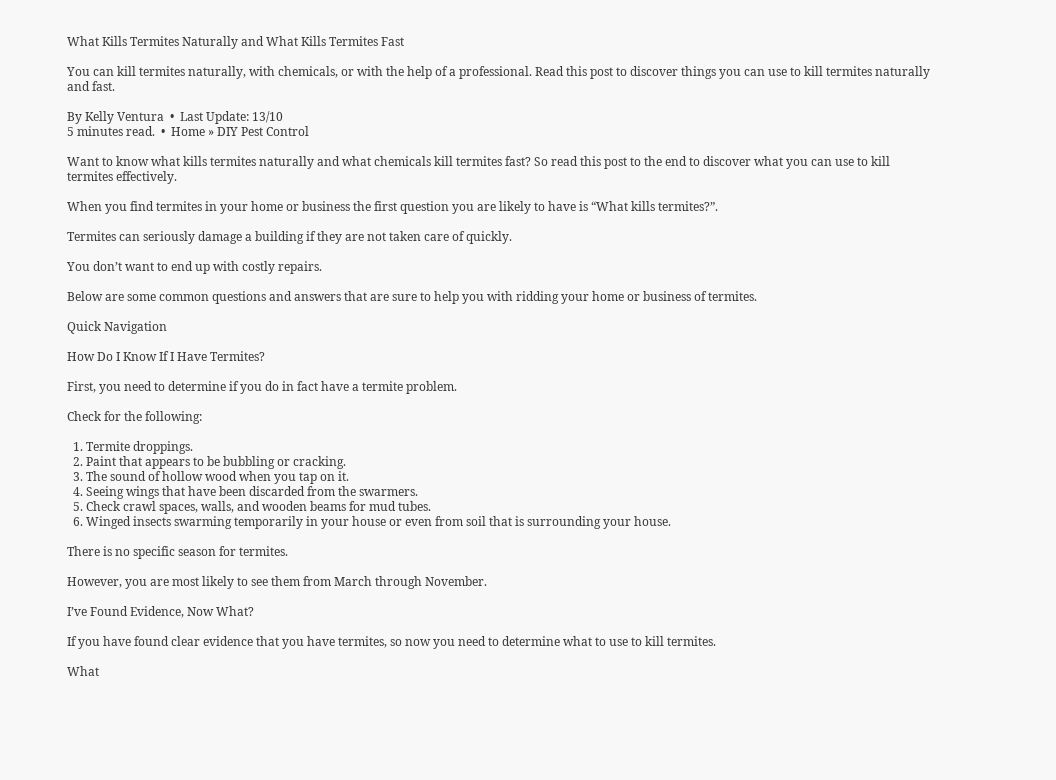What Kills Termites Naturally and What Kills Termites Fast

You can kill termites naturally, with chemicals, or with the help of a professional. Read this post to discover things you can use to kill termites naturally and fast.

By Kelly Ventura  •  Last Update: 13/10
5 minutes read.  •  Home » DIY Pest Control

Want to know what kills termites naturally and what chemicals kill termites fast? So read this post to the end to discover what you can use to kill termites effectively.

When you find termites in your home or business the first question you are likely to have is “What kills termites?”.

Termites can seriously damage a building if they are not taken care of quickly.

You don’t want to end up with costly repairs.

Below are some common questions and answers that are sure to help you with ridding your home or business of termites.

Quick Navigation

How Do I Know If I Have Termites?

First, you need to determine if you do in fact have a termite problem.

Check for the following:

  1. Termite droppings.
  2. Paint that appears to be bubbling or cracking.
  3. The sound of hollow wood when you tap on it.
  4. Seeing wings that have been discarded from the swarmers.
  5. Check crawl spaces, walls, and wooden beams for mud tubes.
  6. Winged insects swarming temporarily in your house or even from soil that is surrounding your house.

There is no specific season for termites.

However, you are most likely to see them from March through November.

I’ve Found Evidence, Now What?

If you have found clear evidence that you have termites, so now you need to determine what to use to kill termites.

What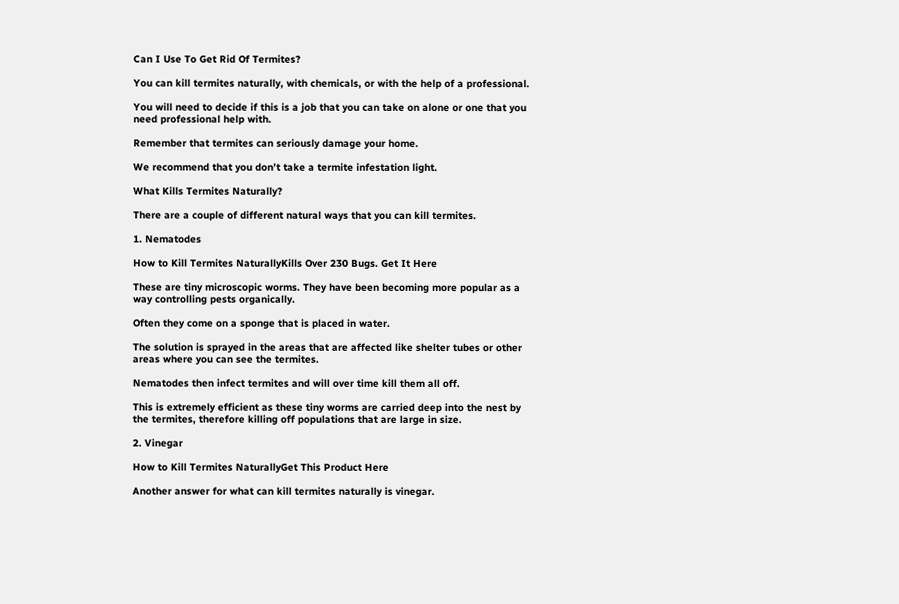Can I Use To Get Rid Of Termites?

You can kill termites naturally, with chemicals, or with the help of a professional.

You will need to decide if this is a job that you can take on alone or one that you need professional help with.

Remember that termites can seriously damage your home.

We recommend that you don’t take a termite infestation light.

What Kills Termites Naturally?

There are a couple of different natural ways that you can kill termites.

1. Nematodes

How to Kill Termites NaturallyKills Over 230 Bugs. Get It Here

These are tiny microscopic worms. They have been becoming more popular as a way controlling pests organically.

Often they come on a sponge that is placed in water.

The solution is sprayed in the areas that are affected like shelter tubes or other areas where you can see the termites.

Nematodes then infect termites and will over time kill them all off.

This is extremely efficient as these tiny worms are carried deep into the nest by the termites, therefore killing off populations that are large in size.

2. Vinegar

How to Kill Termites NaturallyGet This Product Here

Another answer for what can kill termites naturally is vinegar.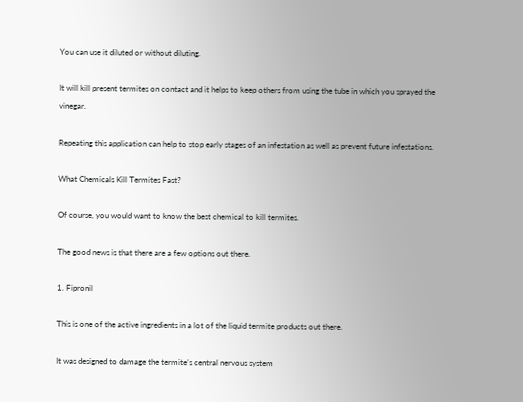You can use it diluted or without diluting.

It will kill present termites on contact and it helps to keep others from using the tube in which you sprayed the vinegar.

Repeating this application can help to stop early stages of an infestation as well as prevent future infestations.

What Chemicals Kill Termites Fast?

Of course, you would want to know the best chemical to kill termites.

The good news is that there are a few options out there.

1. Fipronil

This is one of the active ingredients in a lot of the liquid termite products out there.

It was designed to damage the termite’s central nervous system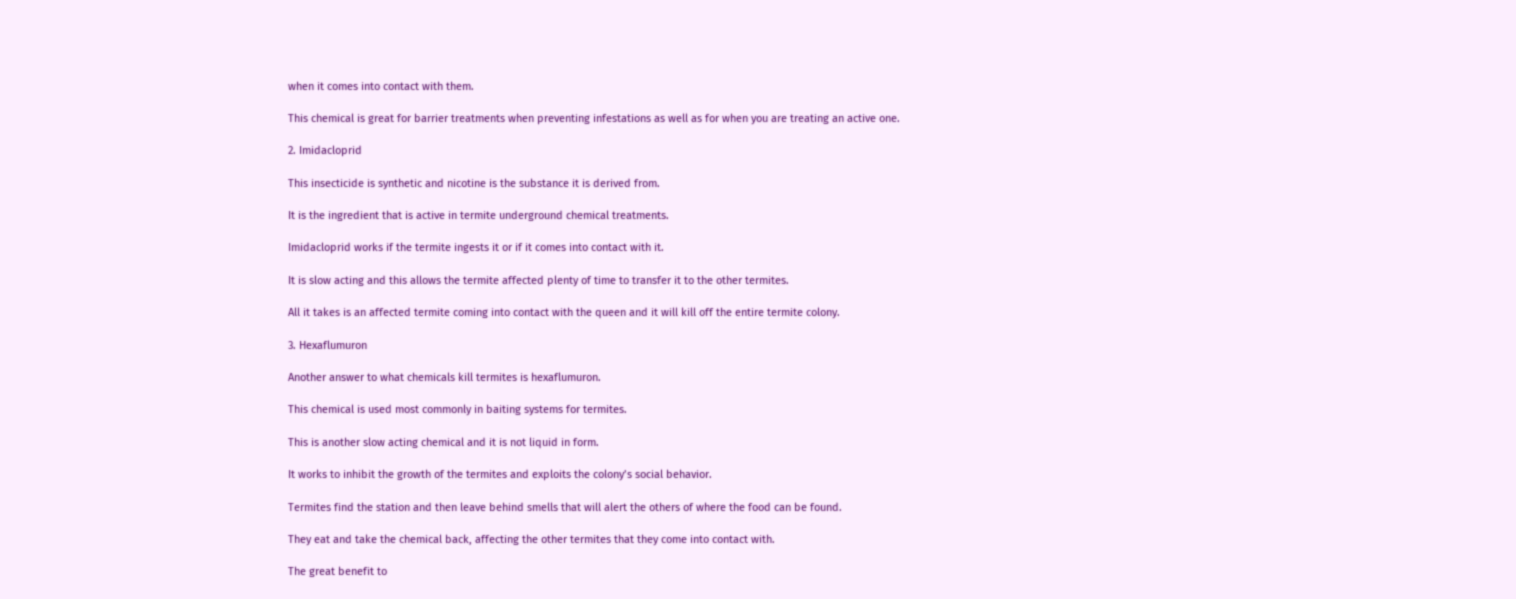when it comes into contact with them.

This chemical is great for barrier treatments when preventing infestations as well as for when you are treating an active one.

2. Imidacloprid

This insecticide is synthetic and nicotine is the substance it is derived from.

It is the ingredient that is active in termite underground chemical treatments.

Imidacloprid works if the termite ingests it or if it comes into contact with it.

It is slow acting and this allows the termite affected plenty of time to transfer it to the other termites.

All it takes is an affected termite coming into contact with the queen and it will kill off the entire termite colony.

3. Hexaflumuron

Another answer to what chemicals kill termites is hexaflumuron.

This chemical is used most commonly in baiting systems for termites.

This is another slow acting chemical and it is not liquid in form.

It works to inhibit the growth of the termites and exploits the colony’s social behavior.

Termites find the station and then leave behind smells that will alert the others of where the food can be found.

They eat and take the chemical back, affecting the other termites that they come into contact with.

The great benefit to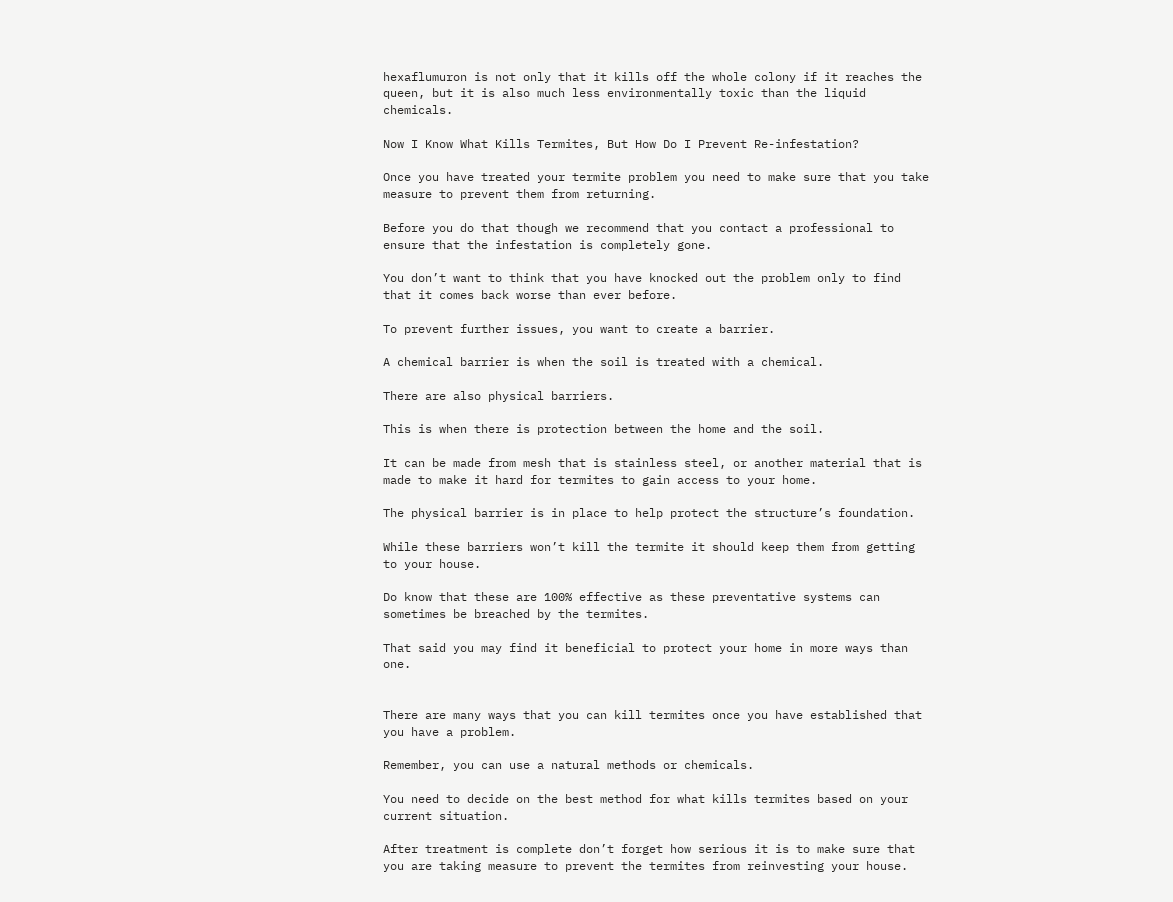hexaflumuron is not only that it kills off the whole colony if it reaches the queen, but it is also much less environmentally toxic than the liquid chemicals.

Now I Know What Kills Termites, But How Do I Prevent Re-infestation?

Once you have treated your termite problem you need to make sure that you take measure to prevent them from returning.

Before you do that though we recommend that you contact a professional to ensure that the infestation is completely gone.

You don’t want to think that you have knocked out the problem only to find that it comes back worse than ever before.

To prevent further issues, you want to create a barrier.

A chemical barrier is when the soil is treated with a chemical.

There are also physical barriers.

This is when there is protection between the home and the soil.

It can be made from mesh that is stainless steel, or another material that is made to make it hard for termites to gain access to your home.

The physical barrier is in place to help protect the structure’s foundation.

While these barriers won’t kill the termite it should keep them from getting to your house.

Do know that these are 100% effective as these preventative systems can sometimes be breached by the termites.

That said you may find it beneficial to protect your home in more ways than one.


There are many ways that you can kill termites once you have established that you have a problem.

Remember, you can use a natural methods or chemicals.

You need to decide on the best method for what kills termites based on your current situation.

After treatment is complete don’t forget how serious it is to make sure that you are taking measure to prevent the termites from reinvesting your house.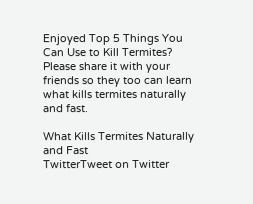Enjoyed Top 5 Things You Can Use to Kill Termites? Please share it with your friends so they too can learn what kills termites naturally and fast.

What Kills Termites Naturally and Fast
TwitterTweet on Twitter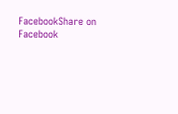FacebookShare on Facebook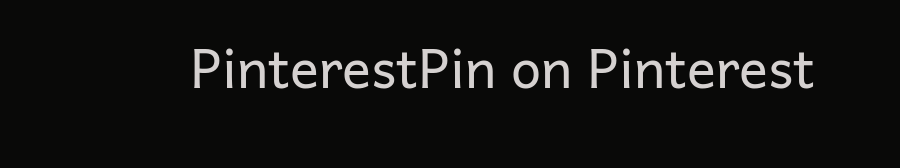PinterestPin on Pinterest